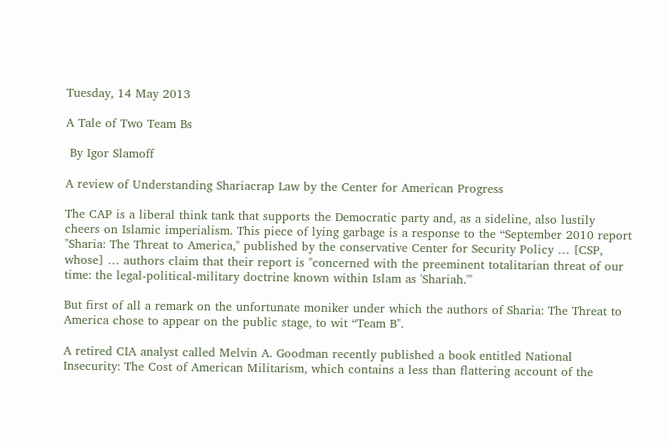Tuesday, 14 May 2013

A Tale of Two Team Bs

 By Igor Slamoff

A review of Understanding Shariacrap Law by the Center for American Progress

The CAP is a liberal think tank that supports the Democratic party and, as a sideline, also lustily cheers on Islamic imperialism. This piece of lying garbage is a response to the “September 2010 report "Sharia: The Threat to America," published by the conservative Center for Security Policy … [CSP, whose] … authors claim that their report is "concerned with the preeminent totalitarian threat of our time: the legal-political-military doctrine known within Islam as 'Shariah.'"

But first of all a remark on the unfortunate moniker under which the authors of Sharia: The Threat to America chose to appear on the public stage, to wit “Team B".

A retired CIA analyst called Melvin A. Goodman recently published a book entitled National Insecurity: The Cost of American Militarism, which contains a less than flattering account of the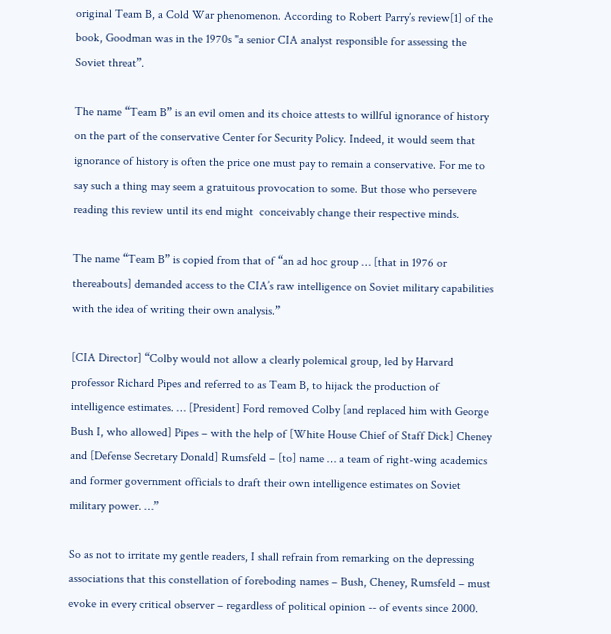original Team B, a Cold War phenomenon. According to Robert Parry’s review[1] of the book, Goodman was in the 1970s "a senior CIA analyst responsible for assessing the Soviet threat”.

The name “Team B” is an evil omen and its choice attests to willful ignorance of history on the part of the conservative Center for Security Policy. Indeed, it would seem that ignorance of history is often the price one must pay to remain a conservative. For me to say such a thing may seem a gratuitous provocation to some. But those who persevere reading this review until its end might  conceivably change their respective minds.

The name “Team B” is copied from that of “an ad hoc group … [that in 1976 or thereabouts] demanded access to the CIA’s raw intelligence on Soviet military capabilities with the idea of writing their own analysis.”

[CIA Director] “Colby would not allow a clearly polemical group, led by Harvard professor Richard Pipes and referred to as Team B, to hijack the production of intelligence estimates. … [President] Ford removed Colby [and replaced him with George Bush I, who allowed] Pipes – with the help of [White House Chief of Staff Dick] Cheney and [Defense Secretary Donald] Rumsfeld – [to] name … a team of right-wing academics and former government officials to draft their own intelligence estimates on Soviet military power. …”

So as not to irritate my gentle readers, I shall refrain from remarking on the depressing associations that this constellation of foreboding names – Bush, Cheney, Rumsfeld – must evoke in every critical observer – regardless of political opinion -- of events since 2000.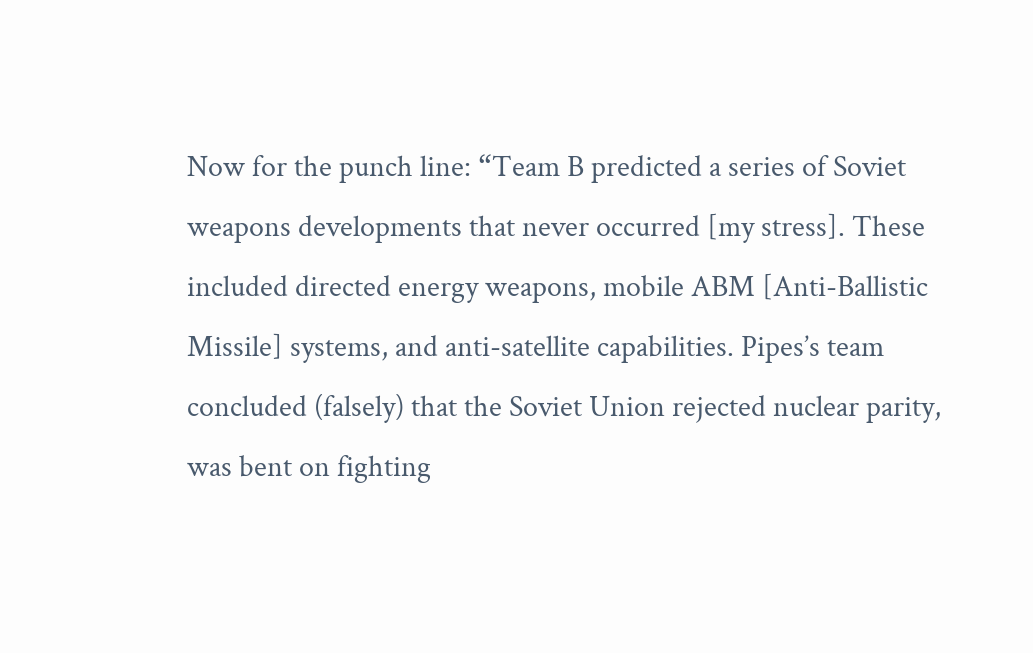Now for the punch line: “Team B predicted a series of Soviet weapons developments that never occurred [my stress]. These included directed energy weapons, mobile ABM [Anti-Ballistic Missile] systems, and anti-satellite capabilities. Pipes’s team concluded (falsely) that the Soviet Union rejected nuclear parity, was bent on fighting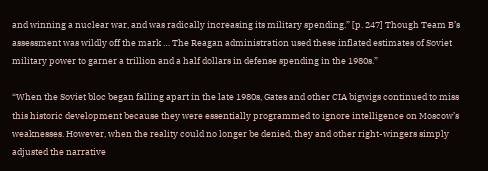and winning a nuclear war, and was radically increasing its military spending.” [p. 247] Though Team B’s assessment was wildly off the mark … The Reagan administration used these inflated estimates of Soviet military power to garner a trillion and a half dollars in defense spending in the 1980s.”

“When the Soviet bloc began falling apart in the late 1980s, Gates and other CIA bigwigs continued to miss this historic development because they were essentially programmed to ignore intelligence on Moscow’s weaknesses. However, when the reality could no longer be denied, they and other right-wingers simply adjusted the narrative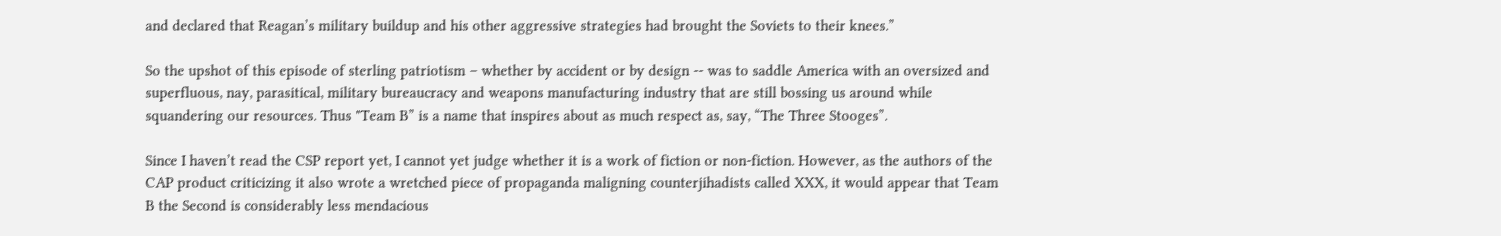and declared that Reagan’s military buildup and his other aggressive strategies had brought the Soviets to their knees.”

So the upshot of this episode of sterling patriotism – whether by accident or by design -- was to saddle America with an oversized and superfluous, nay, parasitical, military bureaucracy and weapons manufacturing industry that are still bossing us around while squandering our resources. Thus "Team B” is a name that inspires about as much respect as, say, “The Three Stooges”.

Since I haven’t read the CSP report yet, I cannot yet judge whether it is a work of fiction or non-fiction. However, as the authors of the CAP product criticizing it also wrote a wretched piece of propaganda maligning counterjihadists called XXX, it would appear that Team B the Second is considerably less mendacious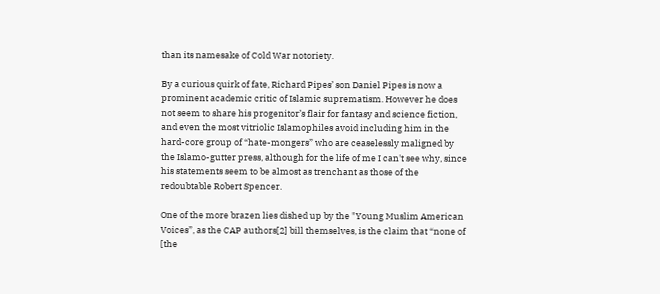than its namesake of Cold War notoriety.

By a curious quirk of fate, Richard Pipes’ son Daniel Pipes is now a prominent academic critic of Islamic suprematism. However he does not seem to share his progenitor’s flair for fantasy and science fiction, and even the most vitriolic Islamophiles avoid including him in the hard-core group of “hate-mongers” who are ceaselessly maligned by the Islamo-gutter press, although for the life of me I can't see why, since his statements seem to be almost as trenchant as those of the redoubtable Robert Spencer.

One of the more brazen lies dished up by the "Young Muslim American Voices”, as the CAP authors[2] bill themselves, is the claim that “none of [the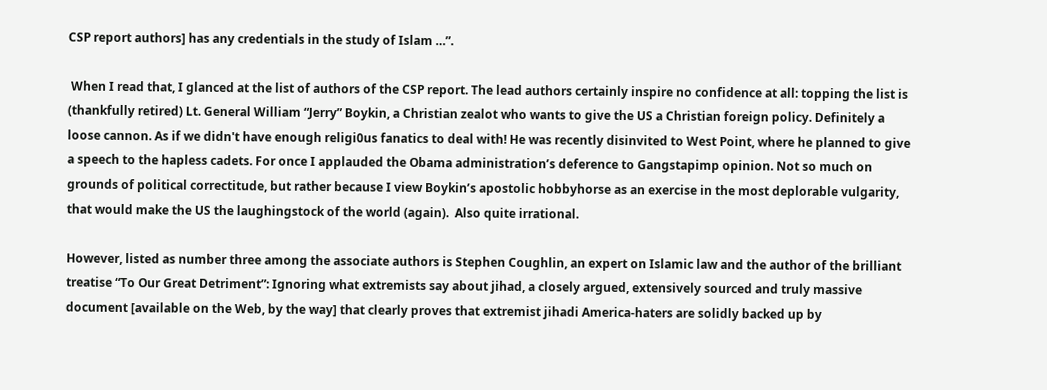CSP report authors] has any credentials in the study of Islam …”.

 When I read that, I glanced at the list of authors of the CSP report. The lead authors certainly inspire no confidence at all: topping the list is (thankfully retired) Lt. General William “Jerry” Boykin, a Christian zealot who wants to give the US a Christian foreign policy. Definitely a loose cannon. As if we didn't have enough religi0us fanatics to deal with! He was recently disinvited to West Point, where he planned to give a speech to the hapless cadets. For once I applauded the Obama administration’s deference to Gangstapimp opinion. Not so much on grounds of political correctitude, but rather because I view Boykin’s apostolic hobbyhorse as an exercise in the most deplorable vulgarity, that would make the US the laughingstock of the world (again).  Also quite irrational.

However, listed as number three among the associate authors is Stephen Coughlin, an expert on Islamic law and the author of the brilliant treatise “To Our Great Detriment”: Ignoring what extremists say about jihad, a closely argued, extensively sourced and truly massive document [available on the Web, by the way] that clearly proves that extremist jihadi America-haters are solidly backed up by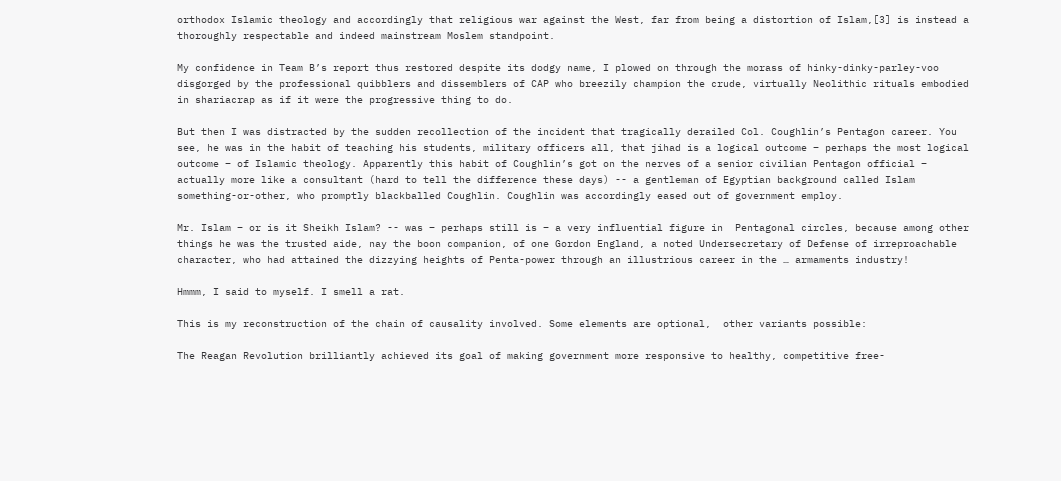orthodox Islamic theology and accordingly that religious war against the West, far from being a distortion of Islam,[3] is instead a thoroughly respectable and indeed mainstream Moslem standpoint.

My confidence in Team B’s report thus restored despite its dodgy name, I plowed on through the morass of hinky-dinky-parley-voo disgorged by the professional quibblers and dissemblers of CAP who breezily champion the crude, virtually Neolithic rituals embodied in shariacrap as if it were the progressive thing to do.

But then I was distracted by the sudden recollection of the incident that tragically derailed Col. Coughlin’s Pentagon career. You see, he was in the habit of teaching his students, military officers all, that jihad is a logical outcome – perhaps the most logical outcome – of Islamic theology. Apparently this habit of Coughlin’s got on the nerves of a senior civilian Pentagon official – actually more like a consultant (hard to tell the difference these days) -- a gentleman of Egyptian background called Islam something-or-other, who promptly blackballed Coughlin. Coughlin was accordingly eased out of government employ.

Mr. Islam – or is it Sheikh Islam? -- was – perhaps still is – a very influential figure in  Pentagonal circles, because among other things he was the trusted aide, nay the boon companion, of one Gordon England, a noted Undersecretary of Defense of irreproachable character, who had attained the dizzying heights of Penta-power through an illustrious career in the … armaments industry!

Hmmm, I said to myself. I smell a rat.

This is my reconstruction of the chain of causality involved. Some elements are optional,  other variants possible:

The Reagan Revolution brilliantly achieved its goal of making government more responsive to healthy, competitive free-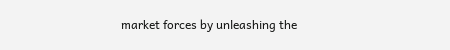market forces by unleashing the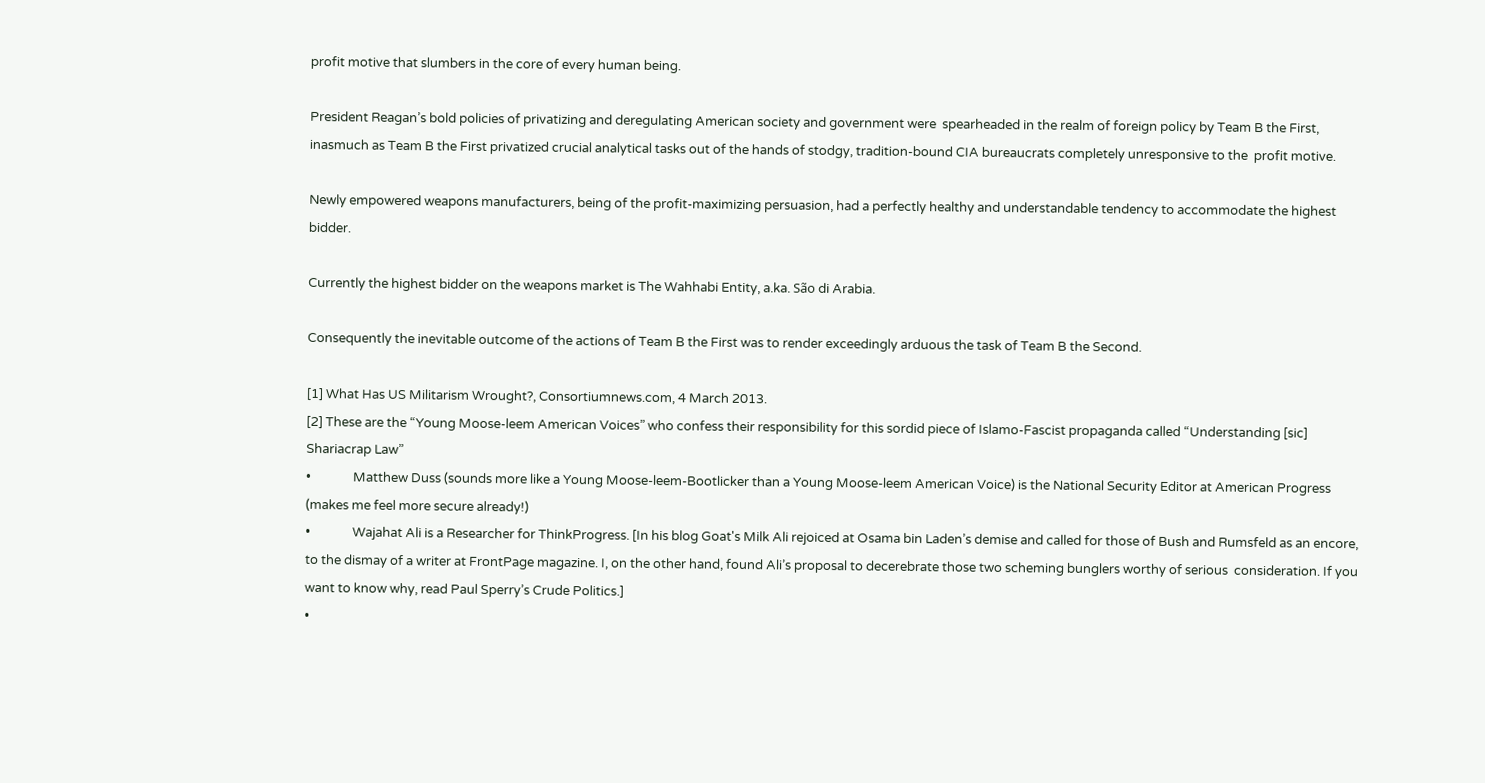profit motive that slumbers in the core of every human being.

President Reagan’s bold policies of privatizing and deregulating American society and government were  spearheaded in the realm of foreign policy by Team B the First, inasmuch as Team B the First privatized crucial analytical tasks out of the hands of stodgy, tradition-bound CIA bureaucrats completely unresponsive to the  profit motive.

Newly empowered weapons manufacturers, being of the profit-maximizing persuasion, had a perfectly healthy and understandable tendency to accommodate the highest bidder.

Currently the highest bidder on the weapons market is The Wahhabi Entity, a.ka. São di Arabia.

Consequently the inevitable outcome of the actions of Team B the First was to render exceedingly arduous the task of Team B the Second.

[1] What Has US Militarism Wrought?, Consortiumnews.com, 4 March 2013.
[2] These are the “Young Moose-leem American Voices” who confess their responsibility for this sordid piece of Islamo-Fascist propaganda called “Understanding [sic] Shariacrap Law”
•              Matthew Duss (sounds more like a Young Moose-leem-Bootlicker than a Young Moose-leem American Voice) is the National Security Editor at American Progress (makes me feel more secure already!)
•              Wajahat Ali is a Researcher for ThinkProgress. [In his blog Goat's Milk Ali rejoiced at Osama bin Laden’s demise and called for those of Bush and Rumsfeld as an encore, to the dismay of a writer at FrontPage magazine. I, on the other hand, found Ali’s proposal to decerebrate those two scheming bunglers worthy of serious  consideration. If you want to know why, read Paul Sperry’s Crude Politics.]
•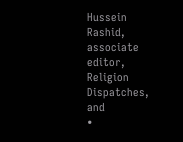Hussein Rashid, associate editor, Religion Dispatches, and
•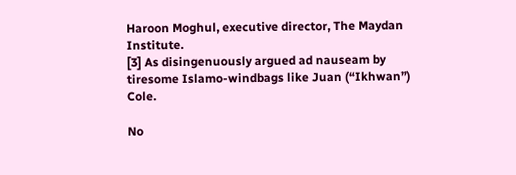Haroon Moghul, executive director, The Maydan Institute.
[3] As disingenuously argued ad nauseam by tiresome Islamo-windbags like Juan (“Ikhwan”) Cole.

No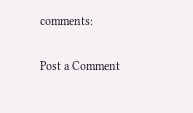comments:

Post a Comment